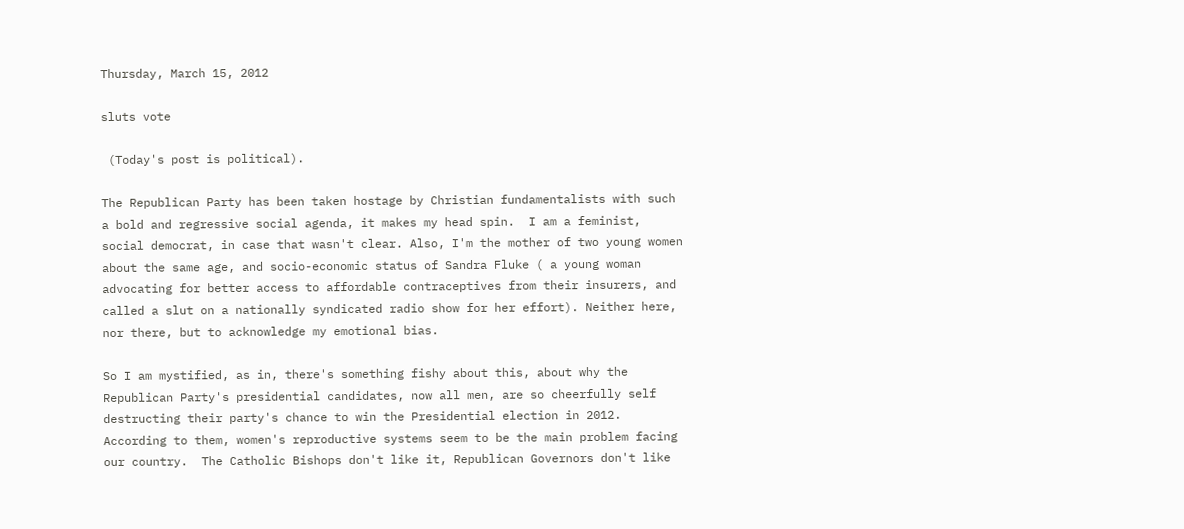Thursday, March 15, 2012

sluts vote

 (Today's post is political).

The Republican Party has been taken hostage by Christian fundamentalists with such a bold and regressive social agenda, it makes my head spin.  I am a feminist, social democrat, in case that wasn't clear. Also, I'm the mother of two young women about the same age, and socio-economic status of Sandra Fluke ( a young woman advocating for better access to affordable contraceptives from their insurers, and called a slut on a nationally syndicated radio show for her effort). Neither here, nor there, but to acknowledge my emotional bias.

So I am mystified, as in, there's something fishy about this, about why the Republican Party's presidential candidates, now all men, are so cheerfully self destructing their party's chance to win the Presidential election in 2012.  According to them, women's reproductive systems seem to be the main problem facing our country.  The Catholic Bishops don't like it, Republican Governors don't like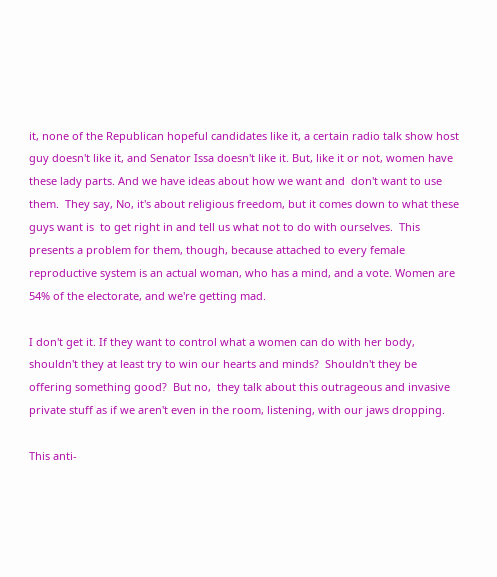it, none of the Republican hopeful candidates like it, a certain radio talk show host guy doesn't like it, and Senator Issa doesn't like it. But, like it or not, women have these lady parts. And we have ideas about how we want and  don't want to use them.  They say, No, it's about religious freedom, but it comes down to what these guys want is  to get right in and tell us what not to do with ourselves.  This presents a problem for them, though, because attached to every female reproductive system is an actual woman, who has a mind, and a vote. Women are 54% of the electorate, and we're getting mad.

I don't get it. If they want to control what a women can do with her body, shouldn't they at least try to win our hearts and minds?  Shouldn't they be offering something good?  But no,  they talk about this outrageous and invasive private stuff as if we aren't even in the room, listening, with our jaws dropping.

This anti-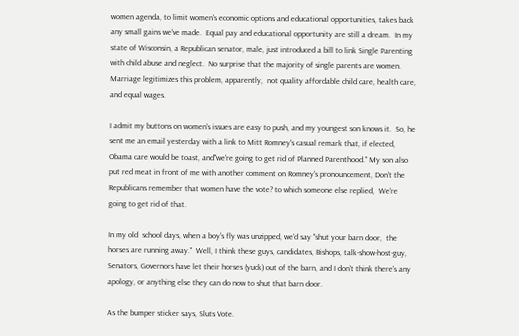women agenda, to limit women's economic options and educational opportunities, takes back any small gains we've made.  Equal pay and educational opportunity are still a dream.  In my state of Wisconsin, a Republican senator, male, just introduced a bill to link Single Parenting with child abuse and neglect.  No surprise that the majority of single parents are women. Marriage legitimizes this problem, apparently,  not quality affordable child care, health care, and equal wages.

I admit my buttons on women's issues are easy to push, and my youngest son knows it.  So, he sent me an email yesterday with a link to Mitt Romney's casual remark that, if elected, Obama care would be toast, and"we're going to get rid of Planned Parenthood." My son also put red meat in front of me with another comment on Romney's pronouncement, Don't the Republicans remember that women have the vote? to which someone else replied,  We're going to get rid of that.

In my old  school days, when a boy's fly was unzipped, we'd say "shut your barn door,  the horses are running away."  Well, I think these guys, candidates, Bishops, talk-show-host-guy, Senators, Governors have let their horses (yuck) out of the barn, and I don't think there's any apology, or anything else they can do now to shut that barn door.

As the bumper sticker says, Sluts Vote.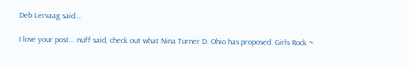Deb Lervaag said...

I love your post... nuff said, check out what Nina Turner D. Ohio has proposed. Girls Rock ~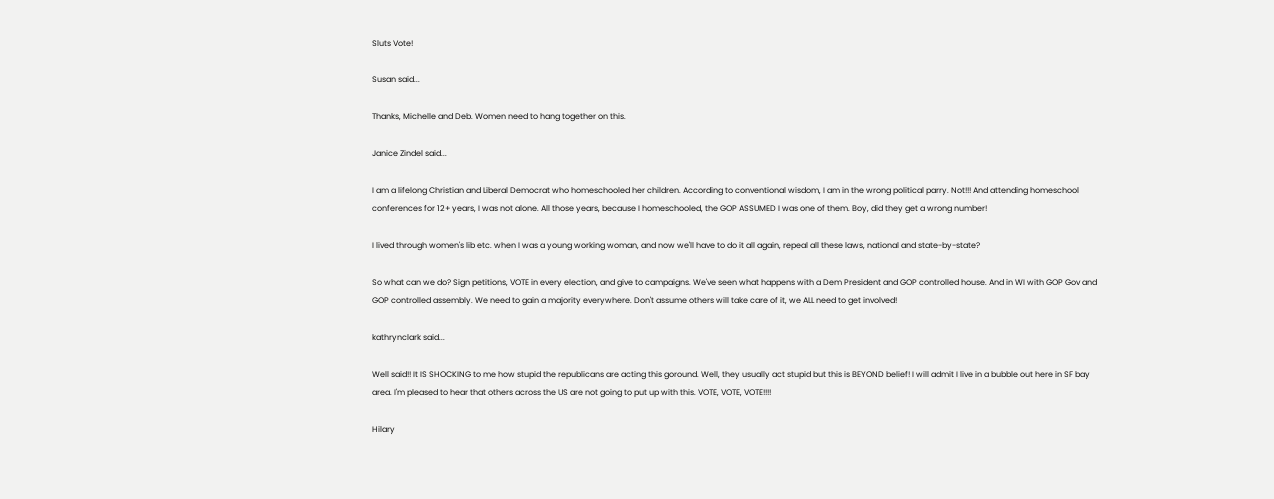Sluts Vote!

Susan said...

Thanks, Michelle and Deb. Women need to hang together on this.

Janice Zindel said...

I am a lifelong Christian and Liberal Democrat who homeschooled her children. According to conventional wisdom, I am in the wrong political parry. Not!!! And attending homeschool conferences for 12+ years, I was not alone. All those years, because I homeschooled, the GOP ASSUMED I was one of them. Boy, did they get a wrong number!

I lived through women's lib etc. when I was a young working woman, and now we'll have to do it all again, repeal all these laws, national and state-by-state?

So what can we do? Sign petitions, VOTE in every election, and give to campaigns. We've seen what happens with a Dem President and GOP controlled house. And in WI with GOP Gov and GOP controlled assembly. We need to gain a majority everywhere. Don't assume others will take care of it, we ALL need to get involved!

kathrynclark said...

Well said!! It IS SHOCKING to me how stupid the republicans are acting this goround. Well, they usually act stupid but this is BEYOND belief! I will admit I live in a bubble out here in SF bay area. I'm pleased to hear that others across the US are not going to put up with this. VOTE, VOTE, VOTE!!!!

Hilary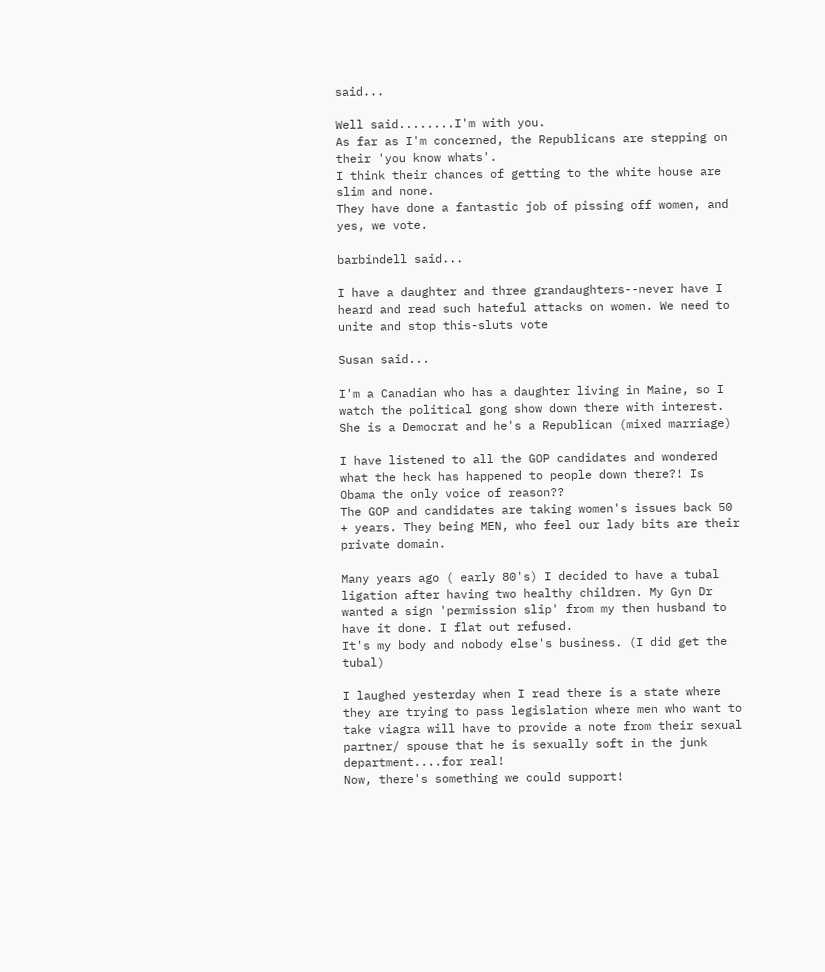said...

Well said........I'm with you.
As far as I'm concerned, the Republicans are stepping on their 'you know whats'.
I think their chances of getting to the white house are slim and none.
They have done a fantastic job of pissing off women, and yes, we vote.

barbindell said...

I have a daughter and three grandaughters--never have I heard and read such hateful attacks on women. We need to unite and stop this-sluts vote

Susan said...

I'm a Canadian who has a daughter living in Maine, so I watch the political gong show down there with interest. She is a Democrat and he's a Republican (mixed marriage)

I have listened to all the GOP candidates and wondered what the heck has happened to people down there?! Is Obama the only voice of reason??
The GOP and candidates are taking women's issues back 50 + years. They being MEN, who feel our lady bits are their private domain.

Many years ago ( early 80's) I decided to have a tubal ligation after having two healthy children. My Gyn Dr wanted a sign 'permission slip' from my then husband to have it done. I flat out refused.
It's my body and nobody else's business. (I did get the tubal)

I laughed yesterday when I read there is a state where they are trying to pass legislation where men who want to take viagra will have to provide a note from their sexual partner/ spouse that he is sexually soft in the junk department....for real!
Now, there's something we could support!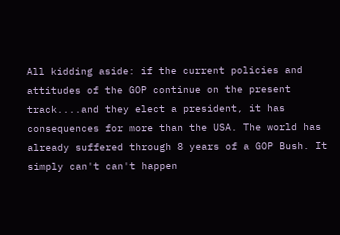All kidding aside: if the current policies and attitudes of the GOP continue on the present track....and they elect a president, it has consequences for more than the USA. The world has already suffered through 8 years of a GOP Bush. It simply can't can't happen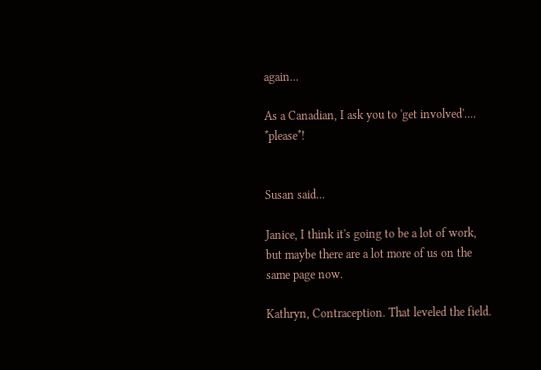again...

As a Canadian, I ask you to 'get involved'.... *please*!


Susan said...

Janice, I think it's going to be a lot of work, but maybe there are a lot more of us on the same page now.

Kathryn, Contraception. That leveled the field.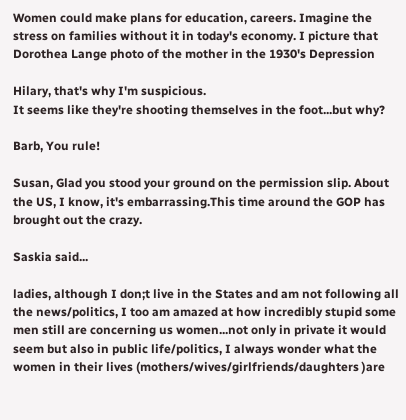Women could make plans for education, careers. Imagine the stress on families without it in today's economy. I picture that Dorothea Lange photo of the mother in the 1930's Depression

Hilary, that's why I'm suspicious.
It seems like they're shooting themselves in the foot...but why?

Barb, You rule!

Susan, Glad you stood your ground on the permission slip. About the US, I know, it's embarrassing.This time around the GOP has brought out the crazy.

Saskia said...

ladies, although I don;t live in the States and am not following all the news/politics, I too am amazed at how incredibly stupid some men still are concerning us women...not only in private it would seem but also in public life/politics, I always wonder what the women in their lives (mothers/wives/girlfriends/daughters )are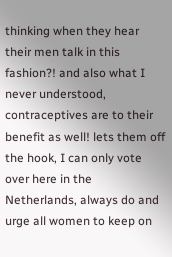thinking when they hear their men talk in this fashion?! and also what I never understood, contraceptives are to their benefit as well! lets them off the hook, I can only vote over here in the Netherlands, always do and urge all women to keep on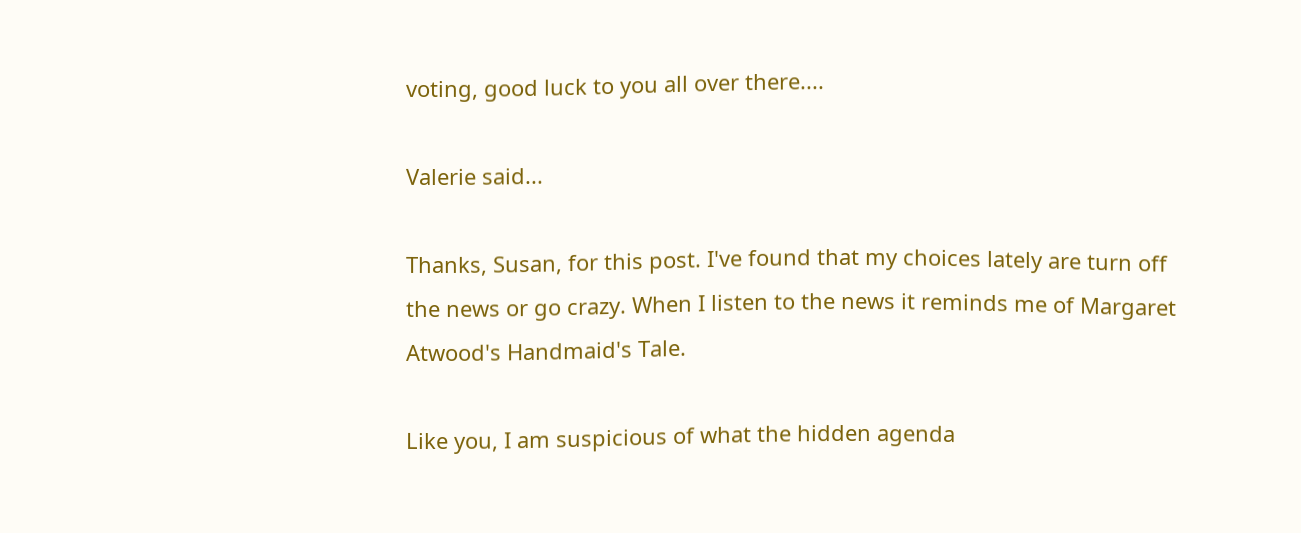voting, good luck to you all over there....

Valerie said...

Thanks, Susan, for this post. I've found that my choices lately are turn off the news or go crazy. When I listen to the news it reminds me of Margaret Atwood's Handmaid's Tale.

Like you, I am suspicious of what the hidden agenda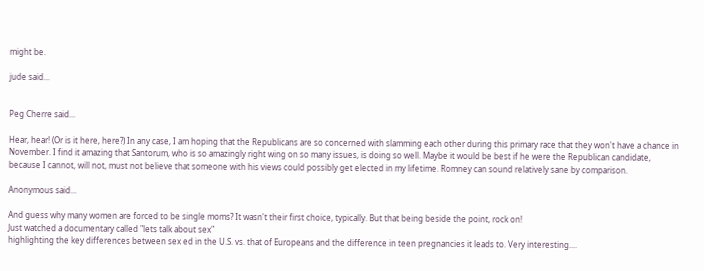might be.

jude said...


Peg Cherre said...

Hear, hear! (Or is it here, here?) In any case, I am hoping that the Republicans are so concerned with slamming each other during this primary race that they won't have a chance in November. I find it amazing that Santorum, who is so amazingly right wing on so many issues, is doing so well. Maybe it would be best if he were the Republican candidate, because I cannot, will not, must not believe that someone with his views could possibly get elected in my lifetime. Romney can sound relatively sane by comparison.

Anonymous said...

And guess why many women are forced to be single moms? It wasn't their first choice, typically. But that being beside the point, rock on!
Just watched a documentary called "lets talk about sex"
highlighting the key differences between sex ed in the U.S. vs. that of Europeans and the difference in teen pregnancies it leads to. Very interesting....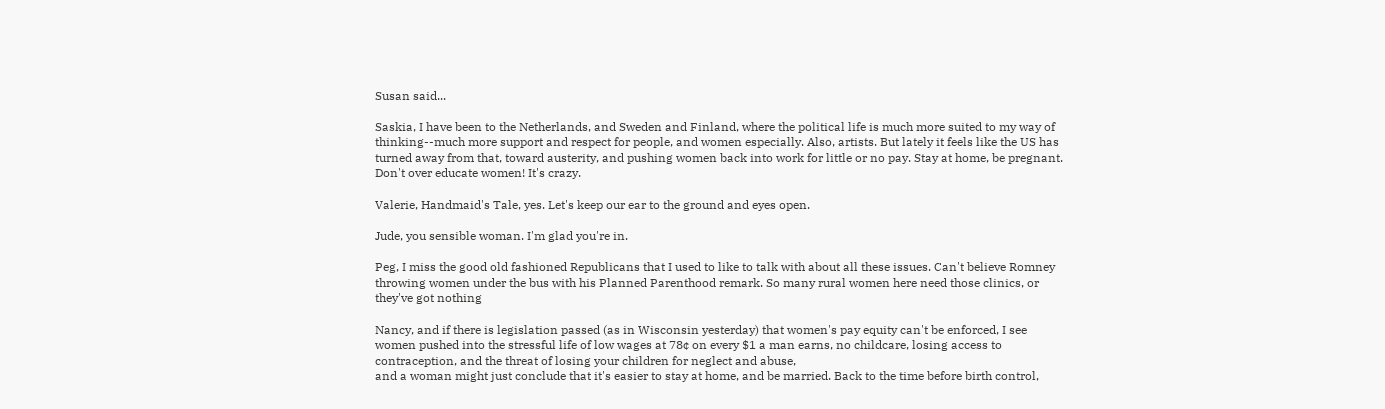Susan said...

Saskia, I have been to the Netherlands, and Sweden and Finland, where the political life is much more suited to my way of thinking--much more support and respect for people, and women especially. Also, artists. But lately it feels like the US has turned away from that, toward austerity, and pushing women back into work for little or no pay. Stay at home, be pregnant. Don't over educate women! It's crazy.

Valerie, Handmaid's Tale, yes. Let's keep our ear to the ground and eyes open.

Jude, you sensible woman. I'm glad you're in.

Peg, I miss the good old fashioned Republicans that I used to like to talk with about all these issues. Can't believe Romney throwing women under the bus with his Planned Parenthood remark. So many rural women here need those clinics, or they've got nothing

Nancy, and if there is legislation passed (as in Wisconsin yesterday) that women's pay equity can't be enforced, I see women pushed into the stressful life of low wages at 78¢ on every $1 a man earns, no childcare, losing access to contraception, and the threat of losing your children for neglect and abuse,
and a woman might just conclude that it's easier to stay at home, and be married. Back to the time before birth control,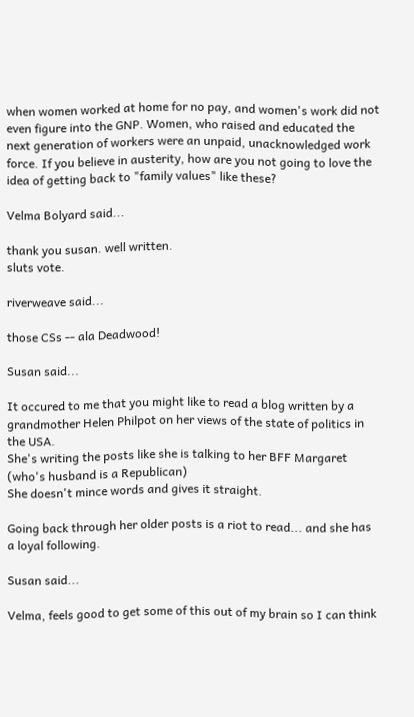when women worked at home for no pay, and women's work did not even figure into the GNP. Women, who raised and educated the next generation of workers were an unpaid, unacknowledged work force. If you believe in austerity, how are you not going to love the idea of getting back to "family values" like these?

Velma Bolyard said...

thank you susan. well written.
sluts vote.

riverweave said...

those CSs -- ala Deadwood!

Susan said...

It occured to me that you might like to read a blog written by a grandmother Helen Philpot on her views of the state of politics in the USA.
She's writing the posts like she is talking to her BFF Margaret (who's husband is a Republican)
She doesn't mince words and gives it straight.

Going back through her older posts is a riot to read... and she has a loyal following.

Susan said...

Velma, feels good to get some of this out of my brain so I can think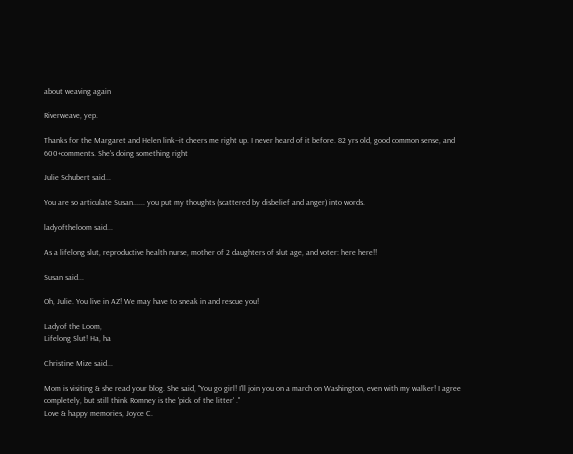about weaving again

Riverweave, yep.

Thanks for the Margaret and Helen link--it cheers me right up. I never heard of it before. 82 yrs old, good common sense, and 600+comments. She's doing something right

Julie Schubert said...

You are so articulate Susan...... you put my thoughts (scattered by disbelief and anger) into words.

ladyoftheloom said...

As a lifelong slut, reproductive health nurse, mother of 2 daughters of slut age, and voter: here here!!

Susan said...

Oh, Julie. You live in AZ! We may have to sneak in and rescue you!

Ladyof the Loom,
Lifelong Slut! Ha, ha

Christine Mize said...

Mom is visiting & she read your blog. She said, "You go girl! I'll join you on a march on Washington, even with my walker! I agree completely, but still think Romney is the 'pick of the litter' ."
Love & happy memories, Joyce C.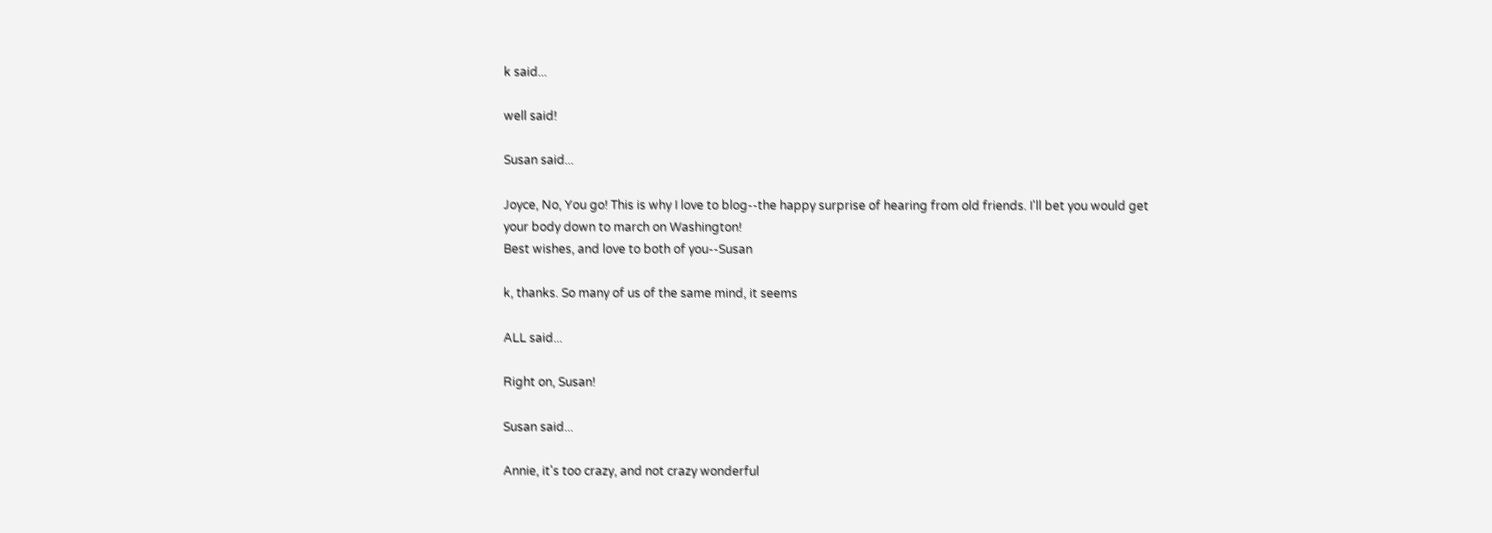k said...

well said!

Susan said...

Joyce, No, You go! This is why I love to blog--the happy surprise of hearing from old friends. I'll bet you would get your body down to march on Washington!
Best wishes, and love to both of you--Susan

k, thanks. So many of us of the same mind, it seems

ALL said...

Right on, Susan!

Susan said...

Annie, it's too crazy, and not crazy wonderful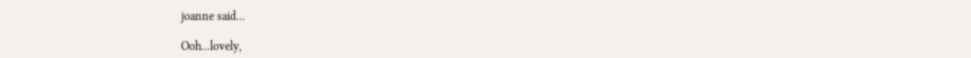joanne said...

Ooh...lovely,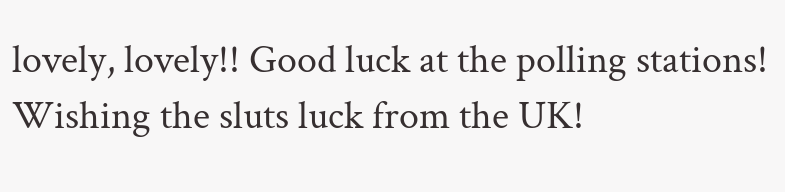lovely, lovely!! Good luck at the polling stations! Wishing the sluts luck from the UK!